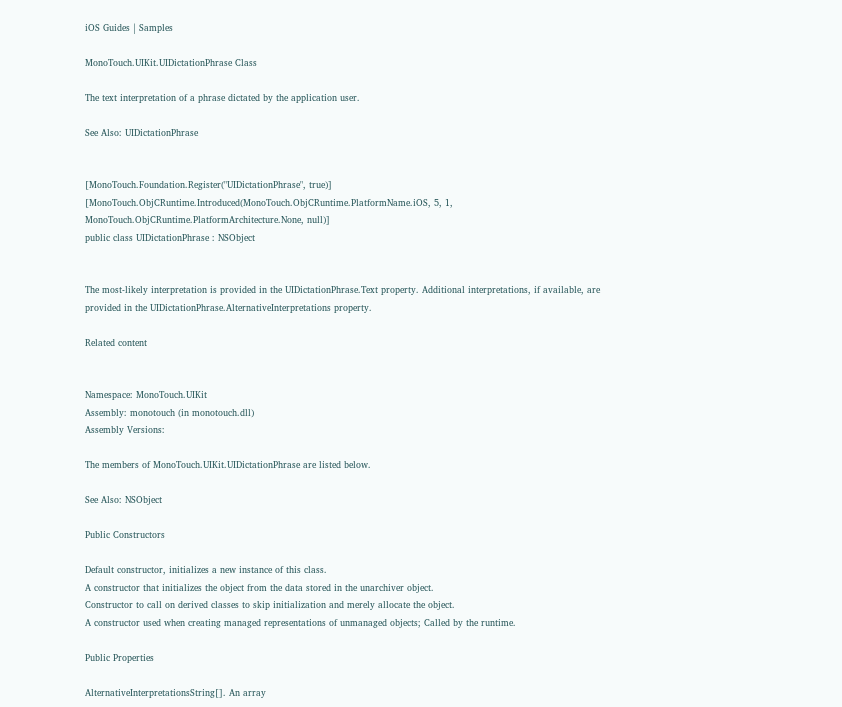iOS Guides | Samples

MonoTouch.UIKit.UIDictationPhrase Class

The text interpretation of a phrase dictated by the application user.

See Also: UIDictationPhrase


[MonoTouch.Foundation.Register("UIDictationPhrase", true)]
[MonoTouch.ObjCRuntime.Introduced(MonoTouch.ObjCRuntime.PlatformName.iOS, 5, 1, MonoTouch.ObjCRuntime.PlatformArchitecture.None, null)]
public class UIDictationPhrase : NSObject


The most-likely interpretation is provided in the UIDictationPhrase.Text property. Additional interpretations, if available, are provided in the UIDictationPhrase.AlternativeInterpretations property.

Related content


Namespace: MonoTouch.UIKit
Assembly: monotouch (in monotouch.dll)
Assembly Versions:

The members of MonoTouch.UIKit.UIDictationPhrase are listed below.

See Also: NSObject

Public Constructors

Default constructor, initializes a new instance of this class.
A constructor that initializes the object from the data stored in the unarchiver object.
Constructor to call on derived classes to skip initialization and merely allocate the object.
A constructor used when creating managed representations of unmanaged objects; Called by the runtime.

Public Properties

AlternativeInterpretationsString[]. An array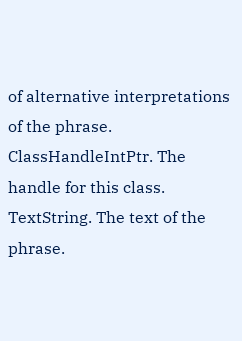of alternative interpretations of the phrase.
ClassHandleIntPtr. The handle for this class.
TextString. The text of the phrase.